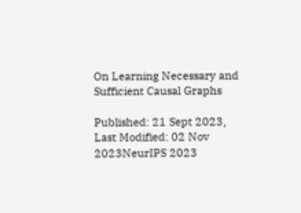On Learning Necessary and Sufficient Causal Graphs

Published: 21 Sept 2023, Last Modified: 02 Nov 2023NeurIPS 2023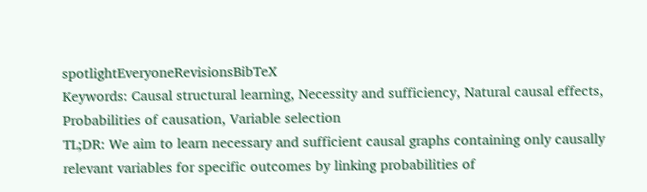spotlightEveryoneRevisionsBibTeX
Keywords: Causal structural learning, Necessity and sufficiency, Natural causal effects, Probabilities of causation, Variable selection
TL;DR: We aim to learn necessary and sufficient causal graphs containing only causally relevant variables for specific outcomes by linking probabilities of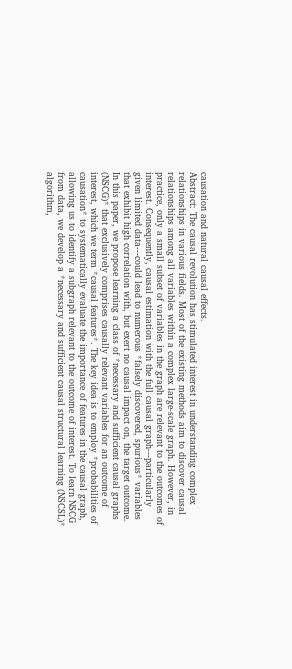causation and natural causal effects.
Abstract: The causal revolution has stimulated interest in understanding complex relationships in various fields. Most of the existing methods aim to discover causal relationships among all variables within a complex large-scale graph. However, in practice, only a small subset of variables in the graph are relevant to the outcomes of interest. Consequently, causal estimation with the full causal graph---particularly given limited data---could lead to numerous *falsely discovered, spurious* variables that exhibit high correlation with, but exert no causal impact on, the target outcome. In this paper, we propose learning a class of *necessary and sufficient causal graphs (NSCG)* that exclusively comprises causally relevant variables for an outcome of interest, which we term *causal features*. The key idea is to employ *probabilities of causation* to systematically evaluate the importance of features in the causal graph, allowing us to identify a subgraph relevant to the outcome of interest. To learn NSCG from data, we develop a *necessary and sufficient causal structural learning (NSCSL)* algorithm,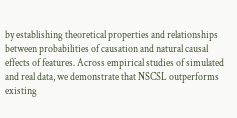by establishing theoretical properties and relationships between probabilities of causation and natural causal effects of features. Across empirical studies of simulated and real data, we demonstrate that NSCSL outperforms existing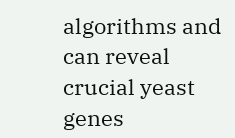algorithms and can reveal crucial yeast genes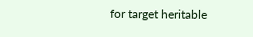for target heritable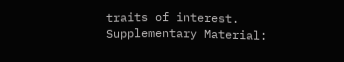traits of interest.
Supplementary Material: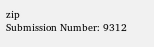zip
Submission Number: 9312